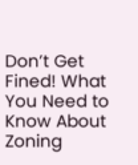Don’t Get Fined! What You Need to Know About Zoning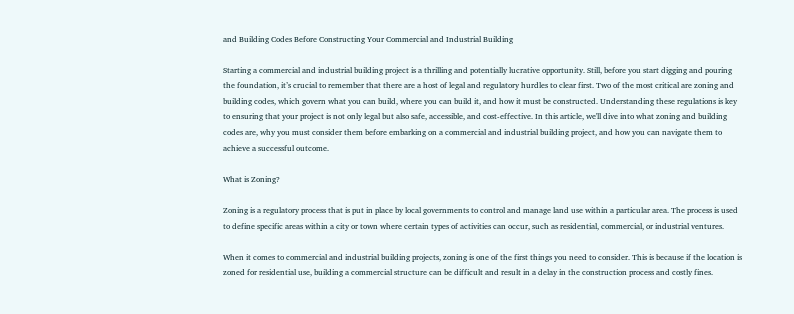and Building Codes Before Constructing Your Commercial and Industrial Building

Starting a commercial and industrial building project is a thrilling and potentially lucrative opportunity. Still, before you start digging and pouring the foundation, it’s crucial to remember that there are a host of legal and regulatory hurdles to clear first. Two of the most critical are zoning and building codes, which govern what you can build, where you can build it, and how it must be constructed. Understanding these regulations is key to ensuring that your project is not only legal but also safe, accessible, and cost-effective. In this article, we'll dive into what zoning and building codes are, why you must consider them before embarking on a commercial and industrial building project, and how you can navigate them to achieve a successful outcome.

What is Zoning?

Zoning is a regulatory process that is put in place by local governments to control and manage land use within a particular area. The process is used to define specific areas within a city or town where certain types of activities can occur, such as residential, commercial, or industrial ventures.

When it comes to commercial and industrial building projects, zoning is one of the first things you need to consider. This is because if the location is zoned for residential use, building a commercial structure can be difficult and result in a delay in the construction process and costly fines.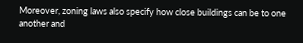Moreover, zoning laws also specify how close buildings can be to one another and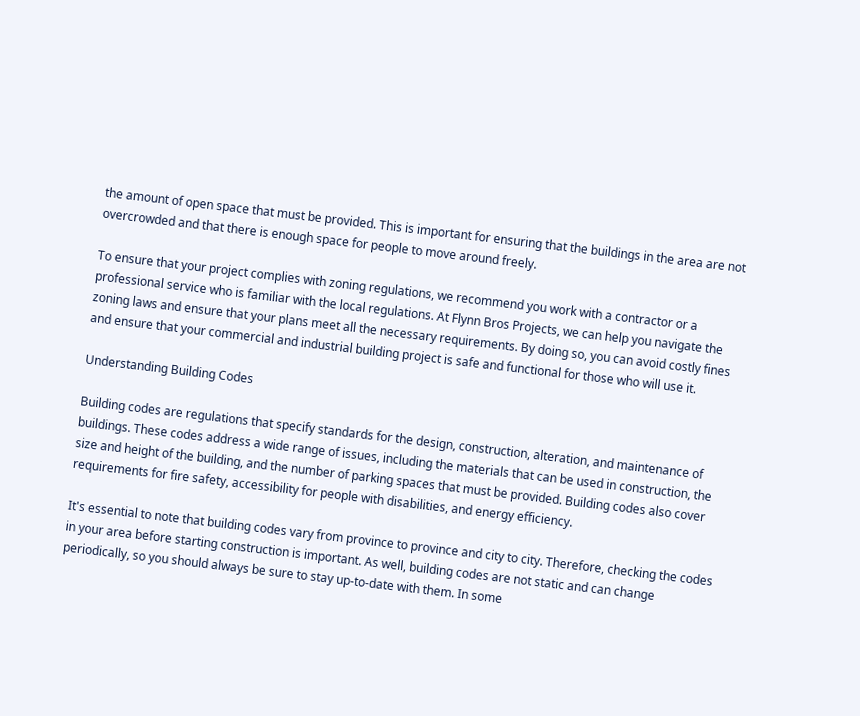the amount of open space that must be provided. This is important for ensuring that the buildings in the area are not overcrowded and that there is enough space for people to move around freely.

To ensure that your project complies with zoning regulations, we recommend you work with a contractor or a professional service who is familiar with the local regulations. At Flynn Bros Projects, we can help you navigate the zoning laws and ensure that your plans meet all the necessary requirements. By doing so, you can avoid costly fines and ensure that your commercial and industrial building project is safe and functional for those who will use it.

Understanding Building Codes

Building codes are regulations that specify standards for the design, construction, alteration, and maintenance of buildings. These codes address a wide range of issues, including the materials that can be used in construction, the size and height of the building, and the number of parking spaces that must be provided. Building codes also cover requirements for fire safety, accessibility for people with disabilities, and energy efficiency.

It's essential to note that building codes vary from province to province and city to city. Therefore, checking the codes in your area before starting construction is important. As well, building codes are not static and can change periodically, so you should always be sure to stay up-to-date with them. In some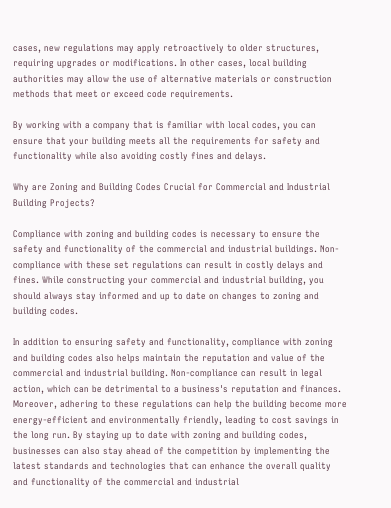cases, new regulations may apply retroactively to older structures, requiring upgrades or modifications. In other cases, local building authorities may allow the use of alternative materials or construction methods that meet or exceed code requirements.

By working with a company that is familiar with local codes, you can ensure that your building meets all the requirements for safety and functionality while also avoiding costly fines and delays.

Why are Zoning and Building Codes Crucial for Commercial and Industrial Building Projects?

Compliance with zoning and building codes is necessary to ensure the safety and functionality of the commercial and industrial buildings. Non-compliance with these set regulations can result in costly delays and fines. While constructing your commercial and industrial building, you should always stay informed and up to date on changes to zoning and building codes.

In addition to ensuring safety and functionality, compliance with zoning and building codes also helps maintain the reputation and value of the commercial and industrial building. Non-compliance can result in legal action, which can be detrimental to a business's reputation and finances. Moreover, adhering to these regulations can help the building become more energy-efficient and environmentally friendly, leading to cost savings in the long run. By staying up to date with zoning and building codes, businesses can also stay ahead of the competition by implementing the latest standards and technologies that can enhance the overall quality and functionality of the commercial and industrial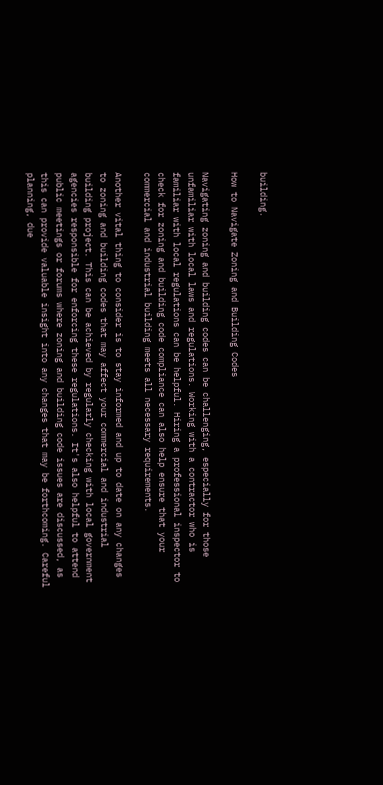building.

How to Navigate Zoning and Building Codes

Navigating zoning and building codes can be challenging, especially for those unfamiliar with local laws and regulations. Working with a contractor who is familiar with local regulations can be helpful. Hiring a professional inspector to check for zoning and building code compliance can also help ensure that your commercial and industrial building meets all necessary requirements.

Another vital thing to consider is to stay informed and up to date on any changes to zoning and building codes that may affect your commercial and industrial building project. This can be achieved by regularly checking with local government agencies responsible for enforcing these regulations. It's also helpful to attend public meetings or forums where zoning and building code issues are discussed, as this can provide valuable insight into any changes that may be forthcoming. Careful planning, due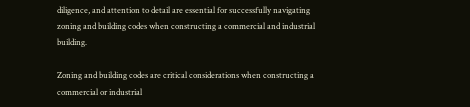diligence, and attention to detail are essential for successfully navigating zoning and building codes when constructing a commercial and industrial building.

Zoning and building codes are critical considerations when constructing a commercial or industrial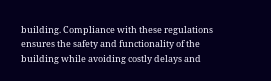building. Compliance with these regulations ensures the safety and functionality of the building while avoiding costly delays and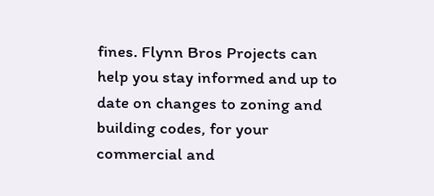fines. Flynn Bros Projects can help you stay informed and up to date on changes to zoning and building codes, for your commercial and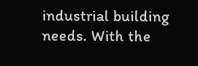industrial building needs. With the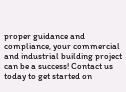proper guidance and compliance, your commercial and industrial building project can be a success! Contact us today to get started on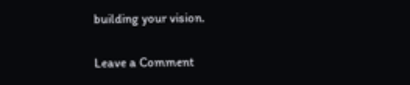building your vision.

Leave a Comment